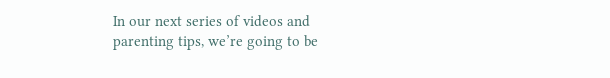In our next series of videos and parenting tips, we’re going to be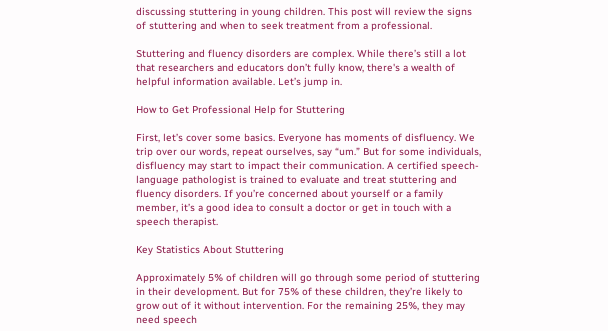discussing stuttering in young children. This post will review the signs of stuttering and when to seek treatment from a professional.

Stuttering and fluency disorders are complex. While there’s still a lot that researchers and educators don’t fully know, there's a wealth of helpful information available. Let’s jump in.

How to Get Professional Help for Stuttering

First, let’s cover some basics. Everyone has moments of disfluency. We trip over our words, repeat ourselves, say “um.” But for some individuals, disfluency may start to impact their communication. A certified speech-language pathologist is trained to evaluate and treat stuttering and fluency disorders. If you’re concerned about yourself or a family member, it’s a good idea to consult a doctor or get in touch with a speech therapist.

Key Statistics About Stuttering

Approximately 5% of children will go through some period of stuttering in their development. But for 75% of these children, they’re likely to grow out of it without intervention. For the remaining 25%, they may need speech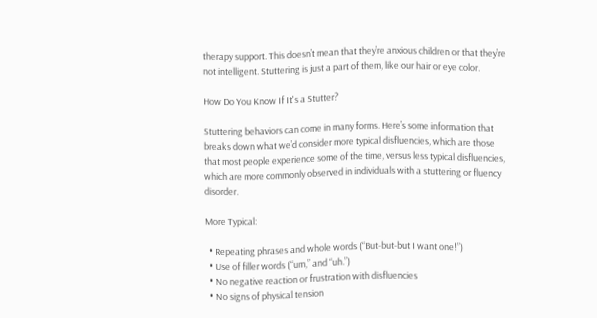therapy support. This doesn’t mean that they’re anxious children or that they’re not intelligent. Stuttering is just a part of them, like our hair or eye color.

How Do You Know If It's a Stutter?

Stuttering behaviors can come in many forms. Here’s some information that breaks down what we’d consider more typical disfluencies, which are those that most people experience some of the time, versus less typical disfluencies, which are more commonly observed in individuals with a stuttering or fluency disorder.

More Typical:

  • Repeating phrases and whole words (“But-but-but I want one!”)
  • Use of filler words (“um,” and “uh.”)
  • No negative reaction or frustration with disfluencies
  • No signs of physical tension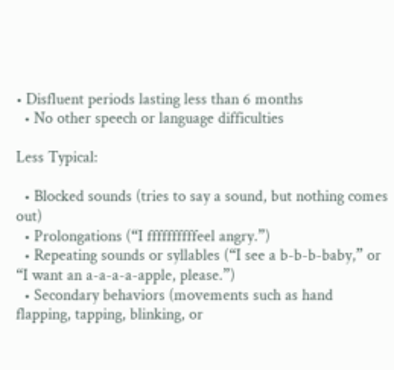• Disfluent periods lasting less than 6 months
  • No other speech or language difficulties

Less Typical:

  • Blocked sounds (tries to say a sound, but nothing comes out)
  • Prolongations (“I ffffffffffeel angry.”)
  • Repeating sounds or syllables (“I see a b-b-b-baby,” or “I want an a-a-a-a-apple, please.”)
  • Secondary behaviors (movements such as hand flapping, tapping, blinking, or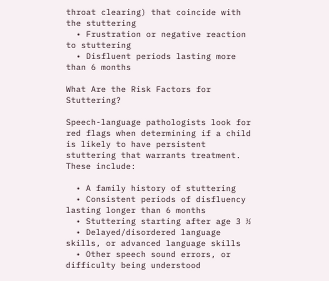throat clearing) that coincide with the stuttering
  • Frustration or negative reaction to stuttering
  • Disfluent periods lasting more than 6 months

What Are the Risk Factors for Stuttering?

Speech-language pathologists look for red flags when determining if a child is likely to have persistent stuttering that warrants treatment. These include:

  • A family history of stuttering
  • Consistent periods of disfluency lasting longer than 6 months
  • Stuttering starting after age 3 ½
  • Delayed/disordered language skills, or advanced language skills
  • Other speech sound errors, or difficulty being understood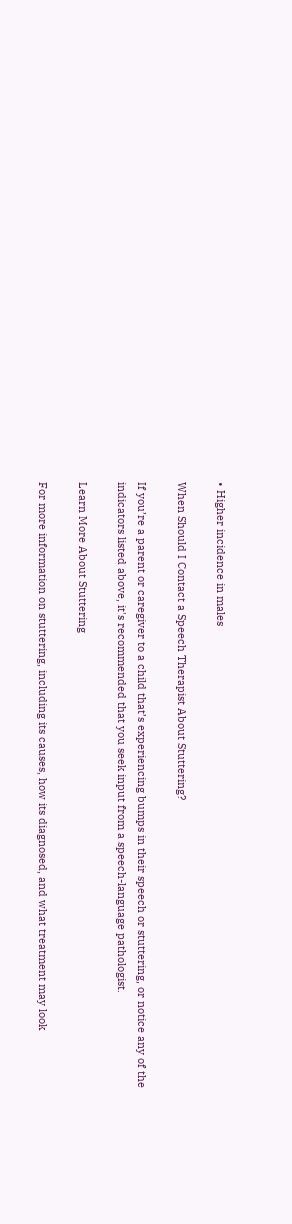• Higher incidence in males

When Should I Contact a Speech Therapist About Stuttering?

If you’re a parent or caregiver to a child that’s experiencing bumps in their speech or stuttering, or notice any of the indicators listed above, it's recommended that you seek input from a speech-language pathologist.

Learn More About Stuttering

For more information on stuttering, including its causes, how its diagnosed, and what treatment may look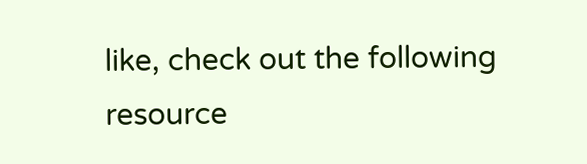like, check out the following resource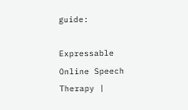guide:

Expressable Online Speech Therapy |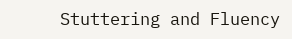Stuttering and Fluency